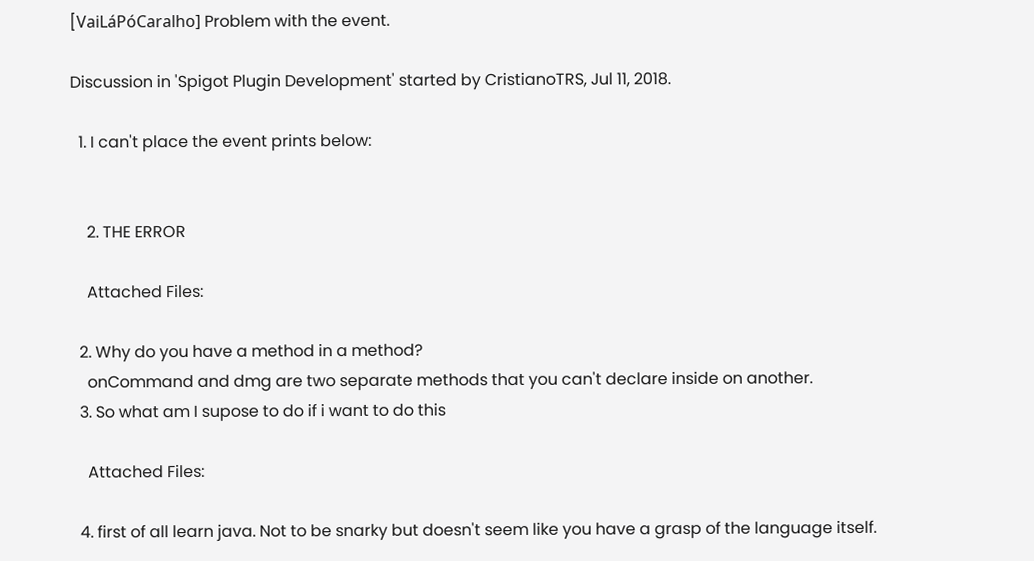[VaiLáPóCaralho] Problem with the event.

Discussion in 'Spigot Plugin Development' started by CristianoTRS, Jul 11, 2018.

  1. I can't place the event prints below:


    2. THE ERROR

    Attached Files:

  2. Why do you have a method in a method?
    onCommand and dmg are two separate methods that you can't declare inside on another.
  3. So what am I supose to do if i want to do this

    Attached Files:

  4. first of all learn java. Not to be snarky but doesn't seem like you have a grasp of the language itself.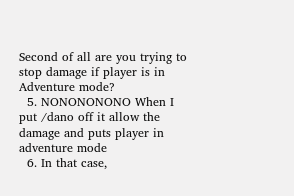Second of all are you trying to stop damage if player is in Adventure mode?
  5. NONONONONO When I put /dano off it allow the damage and puts player in adventure mode
  6. In that case,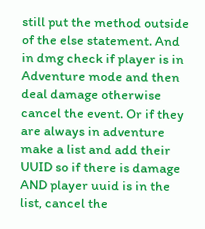still put the method outside of the else statement. And in dmg check if player is in Adventure mode and then deal damage otherwise cancel the event. Or if they are always in adventure make a list and add their UUID so if there is damage AND player uuid is in the list, cancel the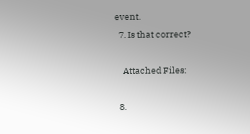event.
  7. Is that correct?

    Attached Files:

  8.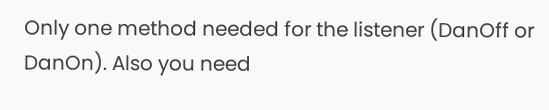Only one method needed for the listener (DanOff or DanOn). Also you need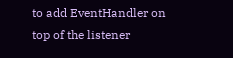to add EventHandler on top of the listener